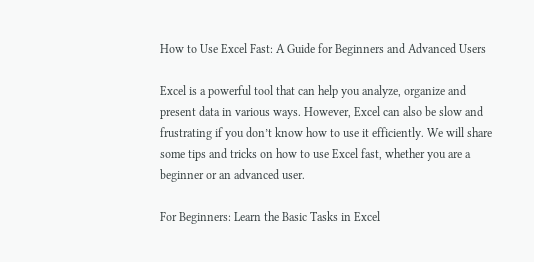How to Use Excel Fast: A Guide for Beginners and Advanced Users

Excel is a powerful tool that can help you analyze, organize and present data in various ways. However, Excel can also be slow and frustrating if you don’t know how to use it efficiently. We will share some tips and tricks on how to use Excel fast, whether you are a beginner or an advanced user.

For Beginners: Learn the Basic Tasks in Excel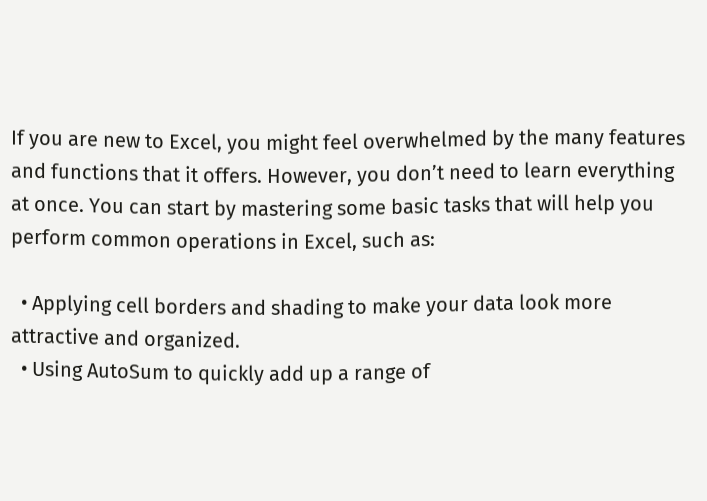If you are new to Excel, you might feel overwhelmed by the many features and functions that it offers. However, you don’t need to learn everything at once. You can start by mastering some basic tasks that will help you perform common operations in Excel, such as:

  • Applying cell borders and shading to make your data look more attractive and organized.
  • Using AutoSum to quickly add up a range of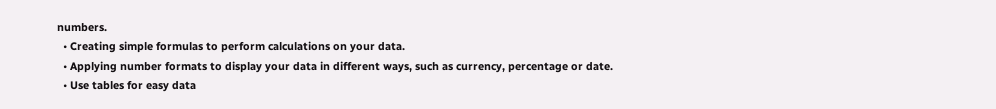numbers.
  • Creating simple formulas to perform calculations on your data.
  • Applying number formats to display your data in different ways, such as currency, percentage or date.
  • Use tables for easy data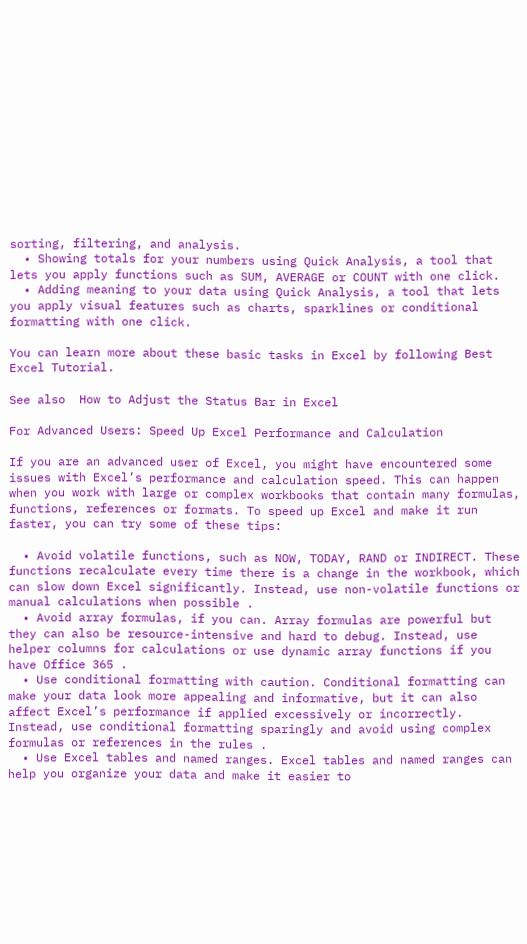sorting, filtering, and analysis.
  • Showing totals for your numbers using Quick Analysis, a tool that lets you apply functions such as SUM, AVERAGE or COUNT with one click.
  • Adding meaning to your data using Quick Analysis, a tool that lets you apply visual features such as charts, sparklines or conditional formatting with one click.

You can learn more about these basic tasks in Excel by following Best Excel Tutorial.

See also  How to Adjust the Status Bar in Excel

For Advanced Users: Speed Up Excel Performance and Calculation

If you are an advanced user of Excel, you might have encountered some issues with Excel’s performance and calculation speed. This can happen when you work with large or complex workbooks that contain many formulas, functions, references or formats. To speed up Excel and make it run faster, you can try some of these tips:

  • Avoid volatile functions, such as NOW, TODAY, RAND or INDIRECT. These functions recalculate every time there is a change in the workbook, which can slow down Excel significantly. Instead, use non-volatile functions or manual calculations when possible .
  • Avoid array formulas, if you can. Array formulas are powerful but they can also be resource-intensive and hard to debug. Instead, use helper columns for calculations or use dynamic array functions if you have Office 365 .
  • Use conditional formatting with caution. Conditional formatting can make your data look more appealing and informative, but it can also affect Excel’s performance if applied excessively or incorrectly. Instead, use conditional formatting sparingly and avoid using complex formulas or references in the rules .
  • Use Excel tables and named ranges. Excel tables and named ranges can help you organize your data and make it easier to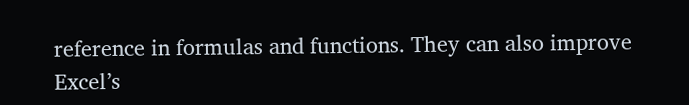reference in formulas and functions. They can also improve Excel’s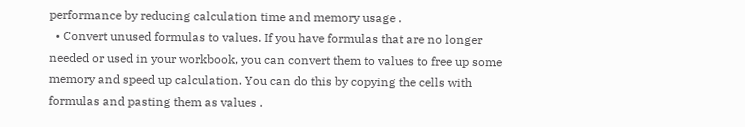performance by reducing calculation time and memory usage .
  • Convert unused formulas to values. If you have formulas that are no longer needed or used in your workbook, you can convert them to values to free up some memory and speed up calculation. You can do this by copying the cells with formulas and pasting them as values .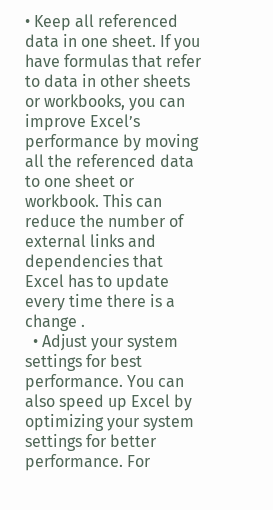• Keep all referenced data in one sheet. If you have formulas that refer to data in other sheets or workbooks, you can improve Excel’s performance by moving all the referenced data to one sheet or workbook. This can reduce the number of external links and dependencies that Excel has to update every time there is a change .
  • Adjust your system settings for best performance. You can also speed up Excel by optimizing your system settings for better performance. For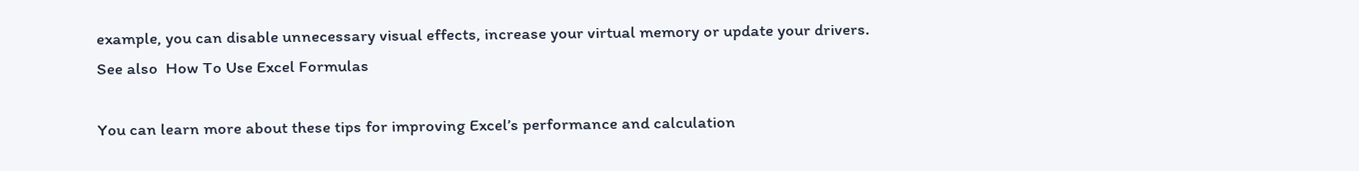example, you can disable unnecessary visual effects, increase your virtual memory or update your drivers.
See also  How To Use Excel Formulas

You can learn more about these tips for improving Excel’s performance and calculation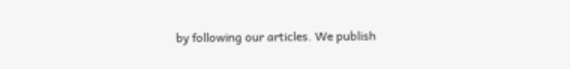by following our articles. We publish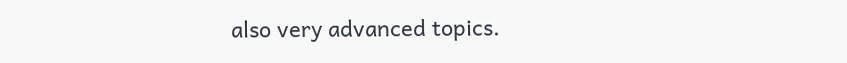also very advanced topics.